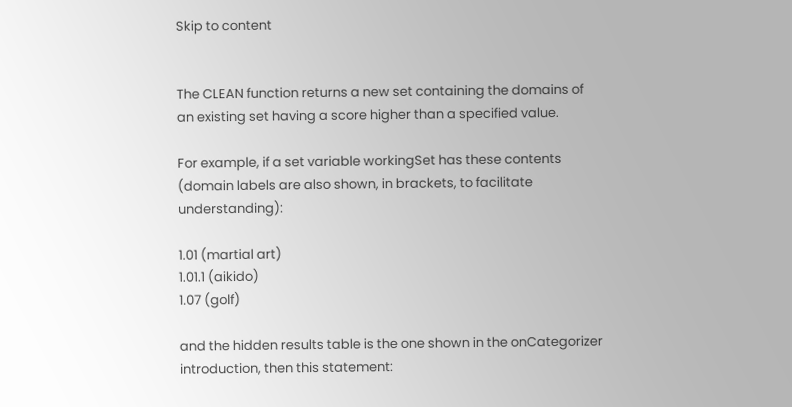Skip to content


The CLEAN function returns a new set containing the domains of an existing set having a score higher than a specified value.

For example, if a set variable workingSet has these contents (domain labels are also shown, in brackets, to facilitate understanding):

1.01 (martial art)
1.01.1 (aikido)
1.07 (golf)

and the hidden results table is the one shown in the onCategorizer introduction, then this statement: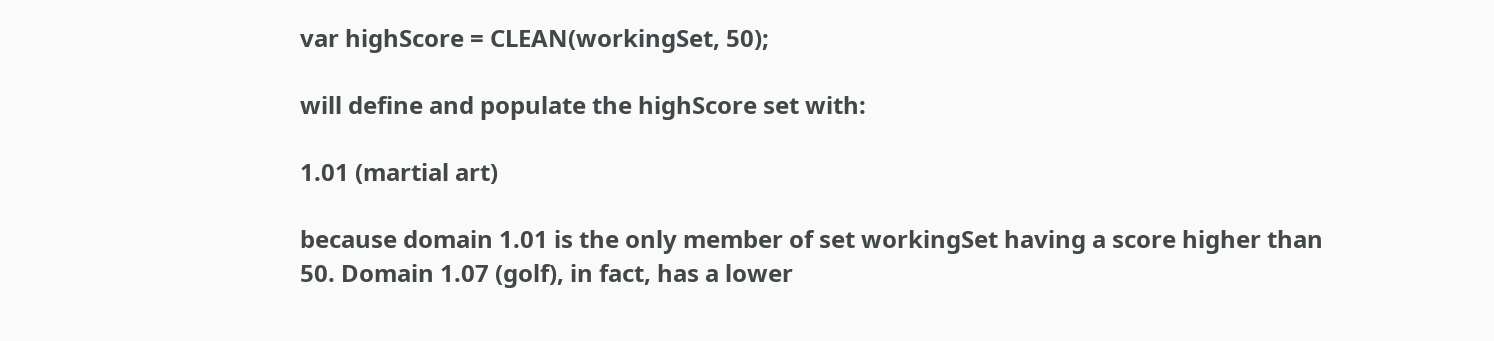var highScore = CLEAN(workingSet, 50);

will define and populate the highScore set with:

1.01 (martial art)

because domain 1.01 is the only member of set workingSet having a score higher than 50. Domain 1.07 (golf), in fact, has a lower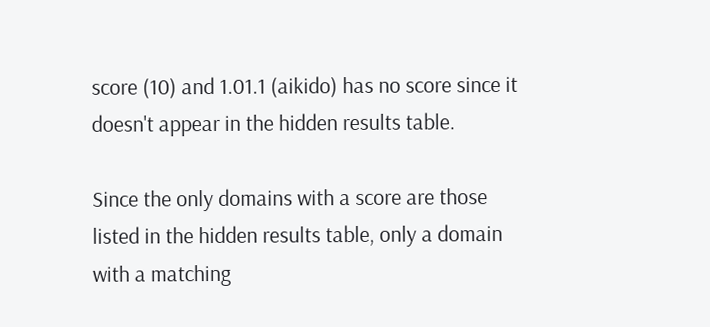score (10) and 1.01.1 (aikido) has no score since it doesn't appear in the hidden results table.

Since the only domains with a score are those listed in the hidden results table, only a domain with a matching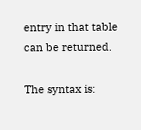entry in that table can be returned.

The syntax is: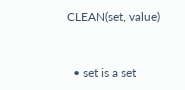CLEAN(set, value)


  • set is a set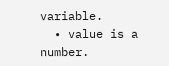variable.
  • value is a number.